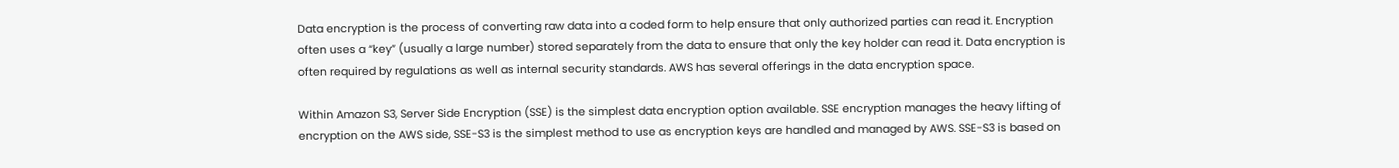Data encryption is the process of converting raw data into a coded form to help ensure that only authorized parties can read it. Encryption often uses a “key” (usually a large number) stored separately from the data to ensure that only the key holder can read it. Data encryption is often required by regulations as well as internal security standards. AWS has several offerings in the data encryption space.

Within Amazon S3, Server Side Encryption (SSE) is the simplest data encryption option available. SSE encryption manages the heavy lifting of encryption on the AWS side, SSE-S3 is the simplest method to use as encryption keys are handled and managed by AWS. SSE-S3 is based on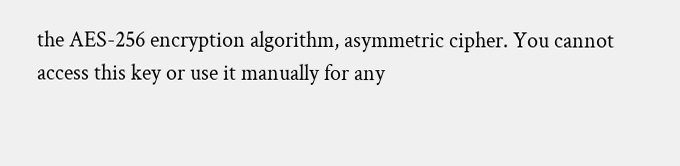the AES-256 encryption algorithm, asymmetric cipher. You cannot access this key or use it manually for any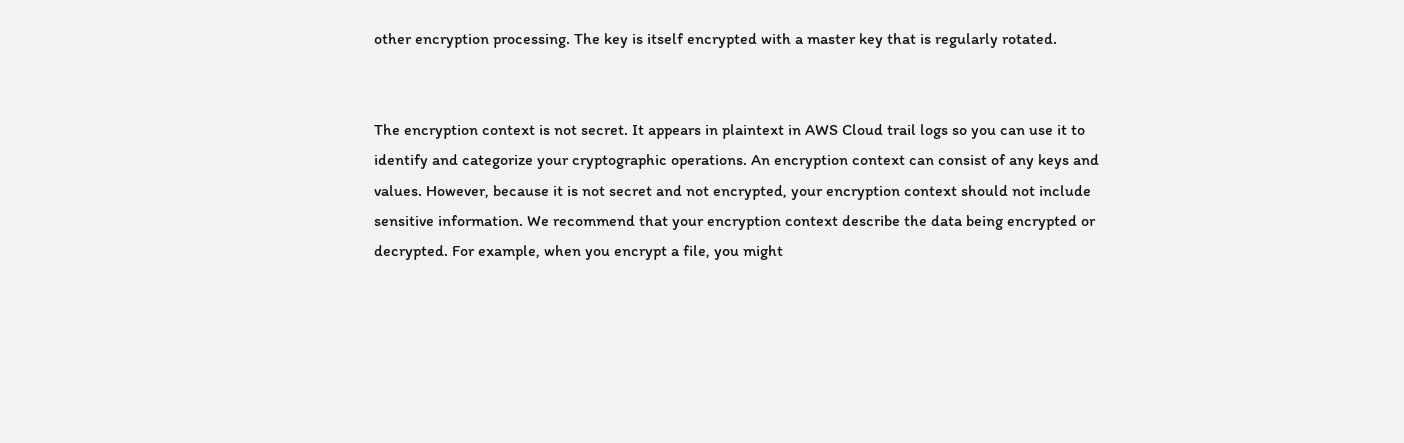other encryption processing. The key is itself encrypted with a master key that is regularly rotated.


The encryption context is not secret. It appears in plaintext in AWS Cloud trail logs so you can use it to identify and categorize your cryptographic operations. An encryption context can consist of any keys and values. However, because it is not secret and not encrypted, your encryption context should not include sensitive information. We recommend that your encryption context describe the data being encrypted or decrypted. For example, when you encrypt a file, you might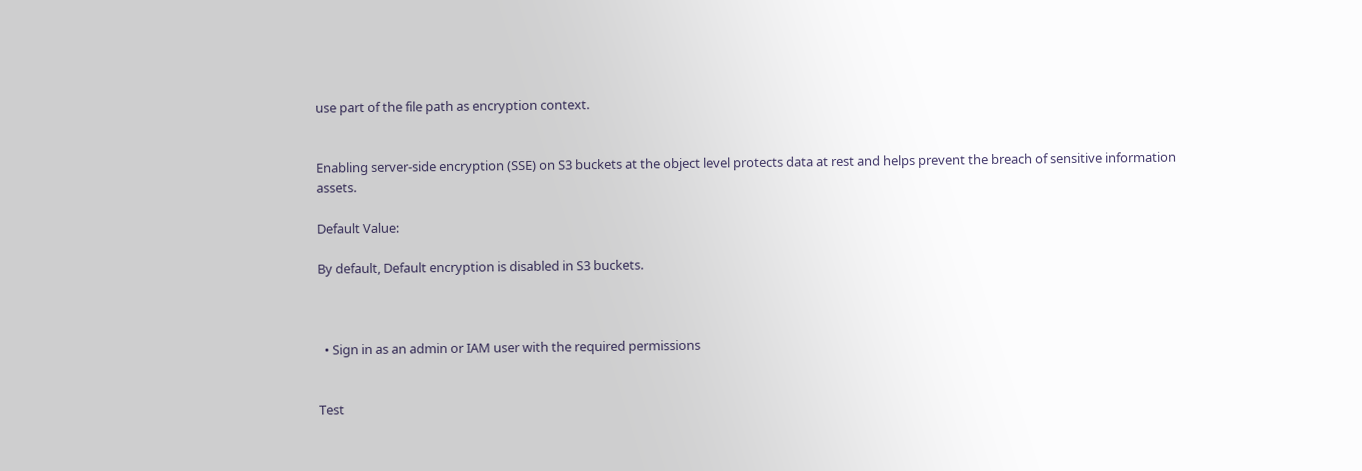use part of the file path as encryption context.


Enabling server-side encryption (SSE) on S3 buckets at the object level protects data at rest and helps prevent the breach of sensitive information assets.

Default Value:

By default, Default encryption is disabled in S3 buckets.



  • Sign in as an admin or IAM user with the required permissions


Test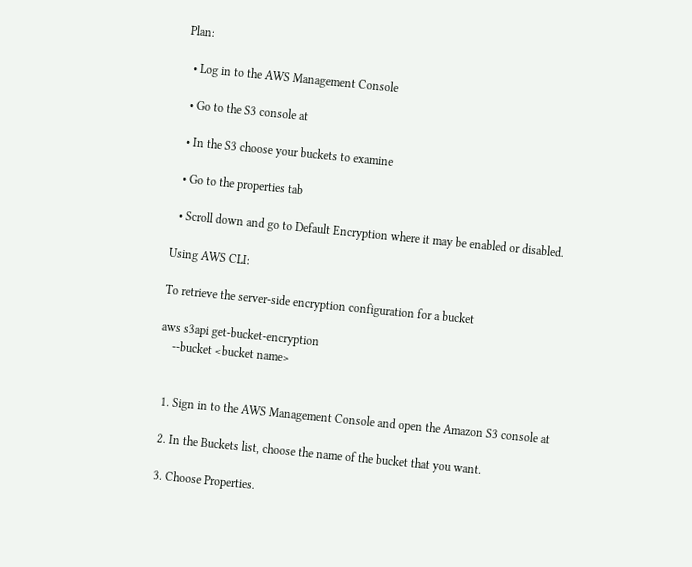Plan:

  • Log in to the AWS Management Console

  • Go to the S3 console at

  • In the S3 choose your buckets to examine

  • Go to the properties tab

  • Scroll down and go to Default Encryption where it may be enabled or disabled.

Using AWS CLI:

To retrieve the server-side encryption configuration for a bucket

aws s3api get-bucket-encryption
    --bucket <bucket name>


  1. Sign in to the AWS Management Console and open the Amazon S3 console at

  2. In the Buckets list, choose the name of the bucket that you want.

  3. Choose Properties.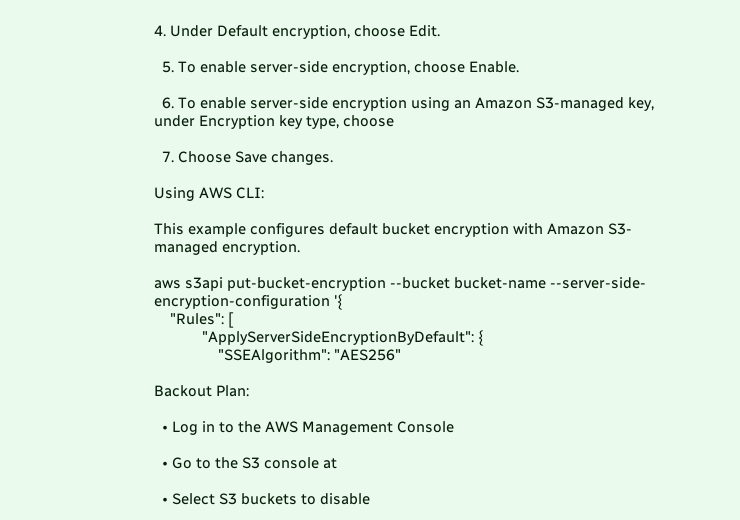4. Under Default encryption, choose Edit.

  5. To enable server-side encryption, choose Enable.

  6. To enable server-side encryption using an Amazon S3-managed key, under Encryption key type, choose

  7. Choose Save changes.

Using AWS CLI:

This example configures default bucket encryption with Amazon S3-managed encryption.

aws s3api put-bucket-encryption --bucket bucket-name --server-side-encryption-configuration '{
    "Rules": [
            "ApplyServerSideEncryptionByDefault": {
                "SSEAlgorithm": "AES256"

Backout Plan:

  • Log in to the AWS Management Console

  • Go to the S3 console at

  • Select S3 buckets to disable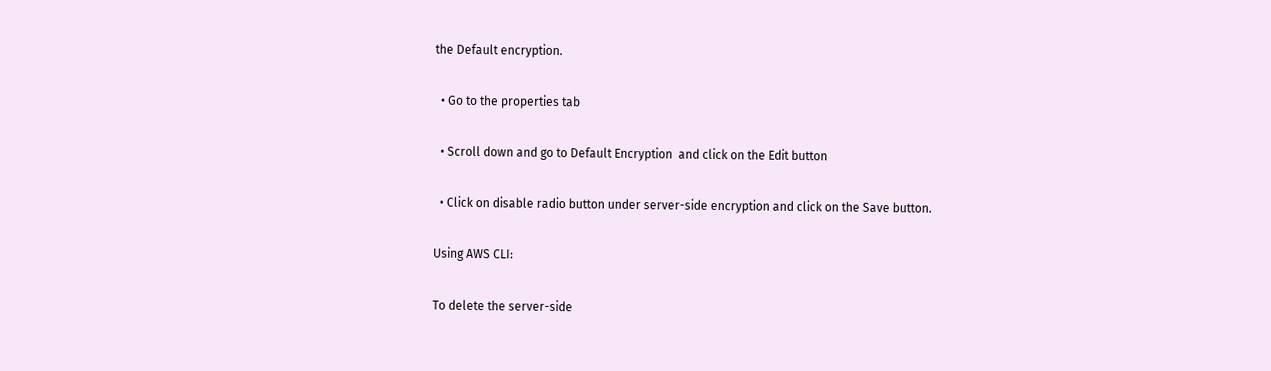the Default encryption.

  • Go to the properties tab

  • Scroll down and go to Default Encryption  and click on the Edit button

  • Click on disable radio button under server-side encryption and click on the Save button.

Using AWS CLI:

To delete the server-side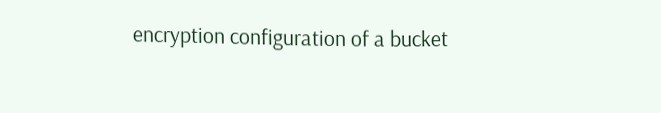encryption configuration of a bucket